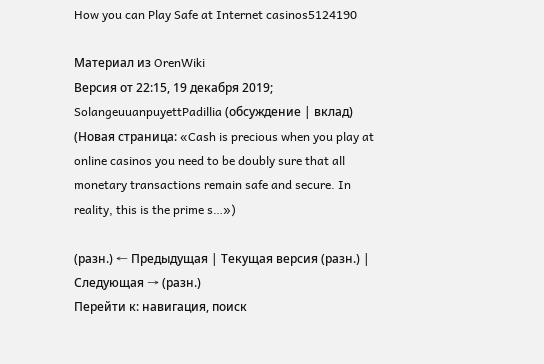How you can Play Safe at Internet casinos5124190

Материал из OrenWiki
Версия от 22:15, 19 декабря 2019; SolangeuuanpuyettPadillia (обсуждение | вклад) (Новая страница: «Cash is precious when you play at online casinos you need to be doubly sure that all monetary transactions remain safe and secure. In reality, this is the prime s…»)

(разн.) ← Предыдущая | Текущая версия (разн.) | Следующая → (разн.)
Перейти к: навигация, поиск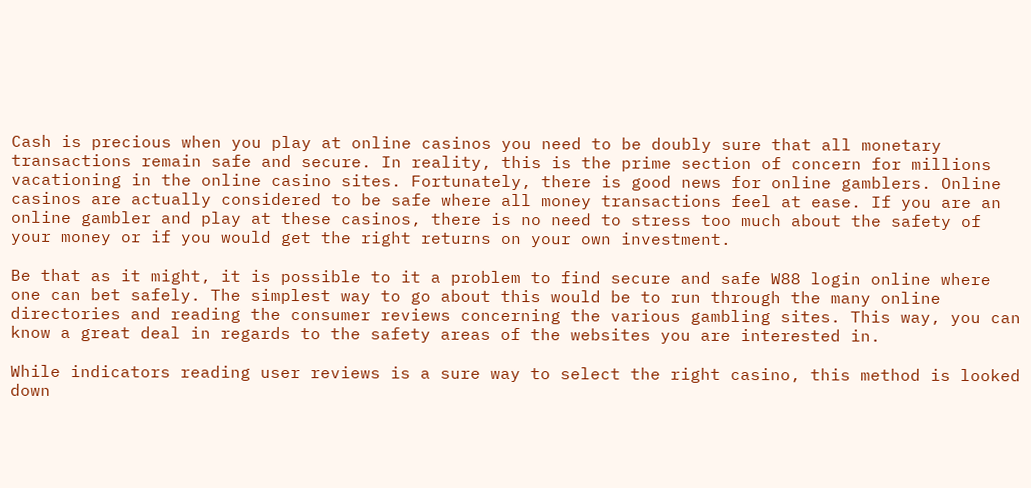Cash is precious when you play at online casinos you need to be doubly sure that all monetary transactions remain safe and secure. In reality, this is the prime section of concern for millions vacationing in the online casino sites. Fortunately, there is good news for online gamblers. Online casinos are actually considered to be safe where all money transactions feel at ease. If you are an online gambler and play at these casinos, there is no need to stress too much about the safety of your money or if you would get the right returns on your own investment.

Be that as it might, it is possible to it a problem to find secure and safe W88 login online where one can bet safely. The simplest way to go about this would be to run through the many online directories and reading the consumer reviews concerning the various gambling sites. This way, you can know a great deal in regards to the safety areas of the websites you are interested in.

While indicators reading user reviews is a sure way to select the right casino, this method is looked down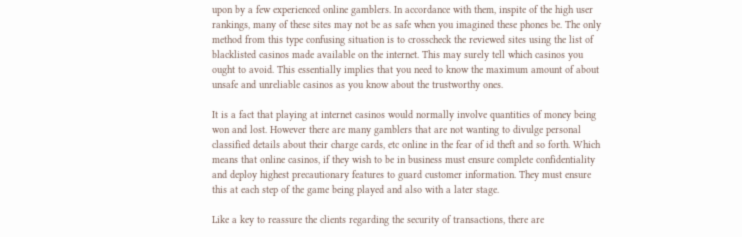upon by a few experienced online gamblers. In accordance with them, inspite of the high user rankings, many of these sites may not be as safe when you imagined these phones be. The only method from this type confusing situation is to crosscheck the reviewed sites using the list of blacklisted casinos made available on the internet. This may surely tell which casinos you ought to avoid. This essentially implies that you need to know the maximum amount of about unsafe and unreliable casinos as you know about the trustworthy ones.

It is a fact that playing at internet casinos would normally involve quantities of money being won and lost. However there are many gamblers that are not wanting to divulge personal classified details about their charge cards, etc online in the fear of id theft and so forth. Which means that online casinos, if they wish to be in business must ensure complete confidentiality and deploy highest precautionary features to guard customer information. They must ensure this at each step of the game being played and also with a later stage.

Like a key to reassure the clients regarding the security of transactions, there are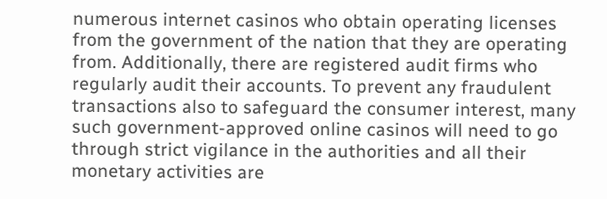numerous internet casinos who obtain operating licenses from the government of the nation that they are operating from. Additionally, there are registered audit firms who regularly audit their accounts. To prevent any fraudulent transactions also to safeguard the consumer interest, many such government-approved online casinos will need to go through strict vigilance in the authorities and all their monetary activities are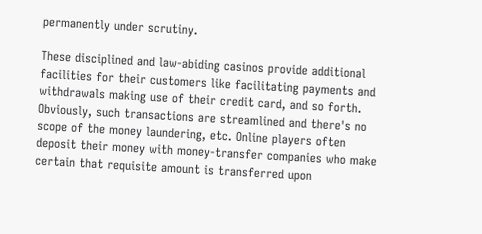permanently under scrutiny.

These disciplined and law-abiding casinos provide additional facilities for their customers like facilitating payments and withdrawals making use of their credit card, and so forth. Obviously, such transactions are streamlined and there's no scope of the money laundering, etc. Online players often deposit their money with money-transfer companies who make certain that requisite amount is transferred upon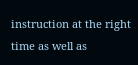instruction at the right time as well as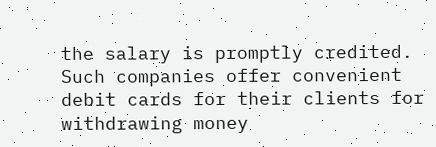the salary is promptly credited. Such companies offer convenient debit cards for their clients for withdrawing money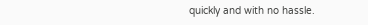quickly and with no hassle.